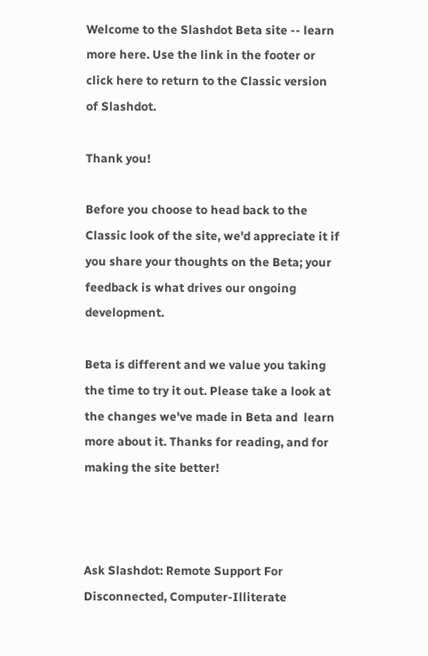Welcome to the Slashdot Beta site -- learn more here. Use the link in the footer or click here to return to the Classic version of Slashdot.

Thank you!

Before you choose to head back to the Classic look of the site, we'd appreciate it if you share your thoughts on the Beta; your feedback is what drives our ongoing development.

Beta is different and we value you taking the time to try it out. Please take a look at the changes we've made in Beta and  learn more about it. Thanks for reading, and for making the site better!



Ask Slashdot: Remote Support For Disconnected, Computer-Illiterate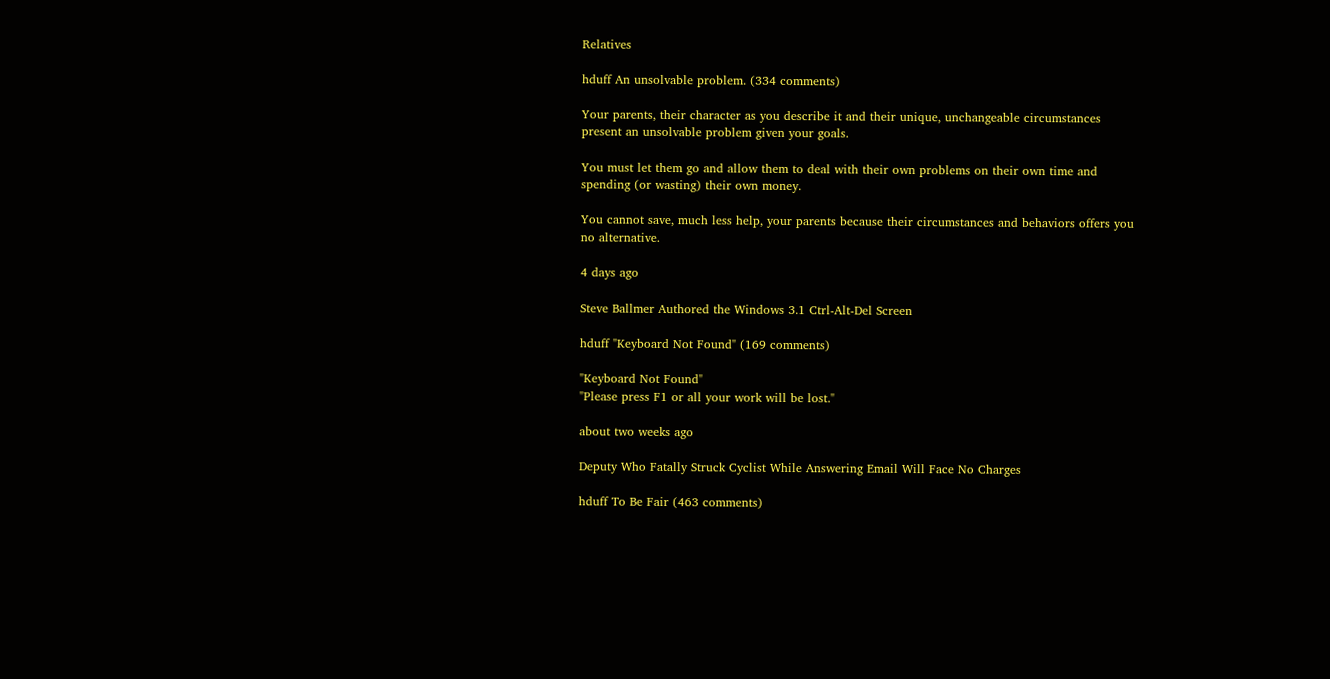Relatives

hduff An unsolvable problem. (334 comments)

Your parents, their character as you describe it and their unique, unchangeable circumstances present an unsolvable problem given your goals.

You must let them go and allow them to deal with their own problems on their own time and spending (or wasting) their own money.

You cannot save, much less help, your parents because their circumstances and behaviors offers you no alternative.

4 days ago

Steve Ballmer Authored the Windows 3.1 Ctrl-Alt-Del Screen

hduff "Keyboard Not Found" (169 comments)

"Keyboard Not Found"
"Please press F1 or all your work will be lost."

about two weeks ago

Deputy Who Fatally Struck Cyclist While Answering Email Will Face No Charges

hduff To Be Fair (463 comments)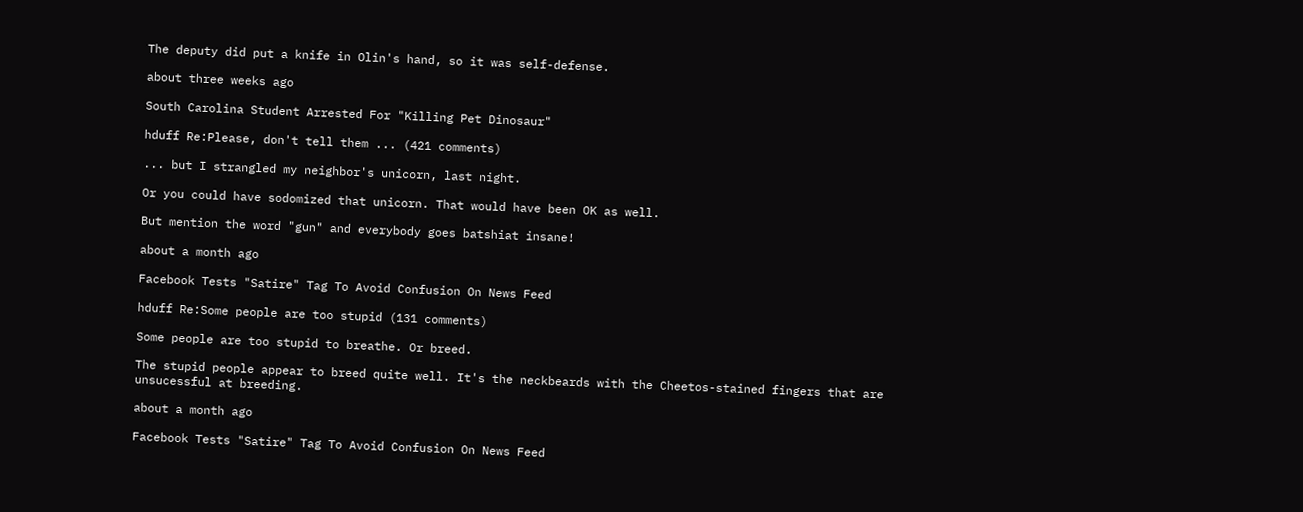The deputy did put a knife in Olin's hand, so it was self-defense.

about three weeks ago

South Carolina Student Arrested For "Killing Pet Dinosaur"

hduff Re:Please, don't tell them ... (421 comments)

... but I strangled my neighbor's unicorn, last night.

Or you could have sodomized that unicorn. That would have been OK as well.

But mention the word "gun" and everybody goes batshiat insane!

about a month ago

Facebook Tests "Satire" Tag To Avoid Confusion On News Feed

hduff Re:Some people are too stupid (131 comments)

Some people are too stupid to breathe. Or breed.

The stupid people appear to breed quite well. It's the neckbeards with the Cheetos-stained fingers that are unsucessful at breeding.

about a month ago

Facebook Tests "Satire" Tag To Avoid Confusion On News Feed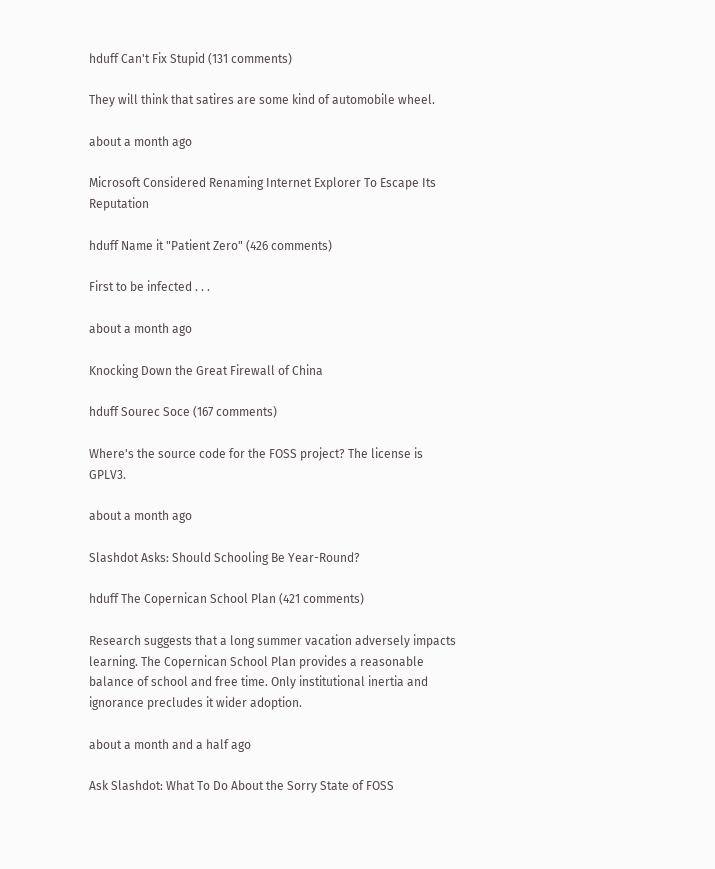hduff Can't Fix Stupid (131 comments)

They will think that satires are some kind of automobile wheel.

about a month ago

Microsoft Considered Renaming Internet Explorer To Escape Its Reputation

hduff Name it "Patient Zero" (426 comments)

First to be infected . . .

about a month ago

Knocking Down the Great Firewall of China

hduff Sourec Soce (167 comments)

Where's the source code for the FOSS project? The license is GPLV3.

about a month ago

Slashdot Asks: Should Schooling Be Year-Round?

hduff The Copernican School Plan (421 comments)

Research suggests that a long summer vacation adversely impacts learning. The Copernican School Plan provides a reasonable balance of school and free time. Only institutional inertia and ignorance precludes it wider adoption.

about a month and a half ago

Ask Slashdot: What To Do About the Sorry State of FOSS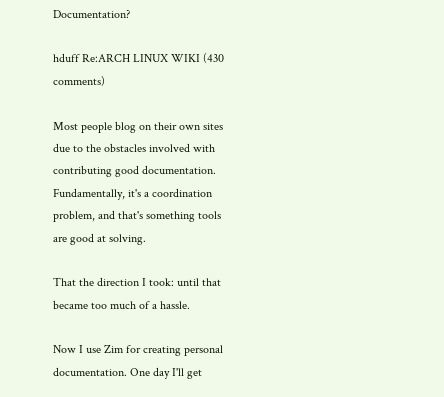Documentation?

hduff Re:ARCH LINUX WIKI (430 comments)

Most people blog on their own sites due to the obstacles involved with contributing good documentation. Fundamentally, it's a coordination problem, and that's something tools are good at solving.

That the direction I took: until that became too much of a hassle.

Now I use Zim for creating personal documentation. One day I'll get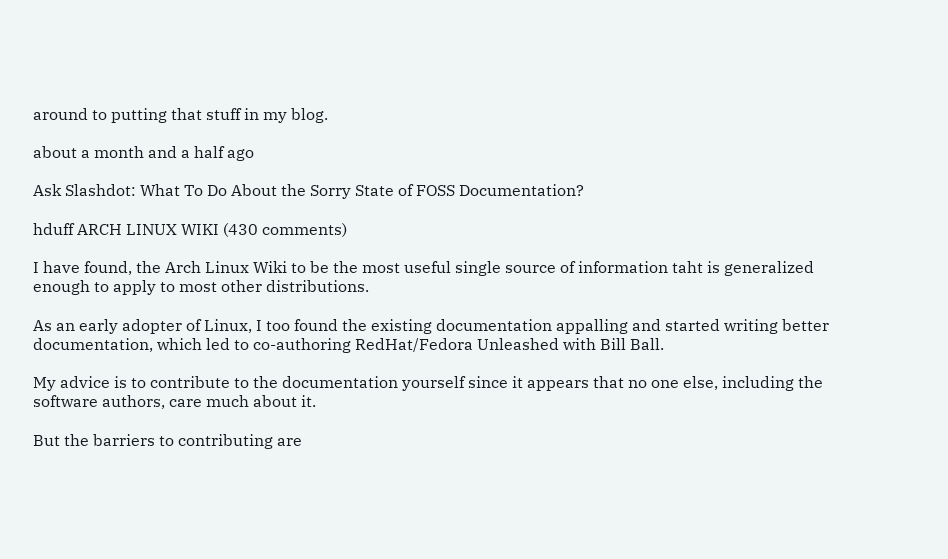around to putting that stuff in my blog.

about a month and a half ago

Ask Slashdot: What To Do About the Sorry State of FOSS Documentation?

hduff ARCH LINUX WIKI (430 comments)

I have found, the Arch Linux Wiki to be the most useful single source of information taht is generalized enough to apply to most other distributions.

As an early adopter of Linux, I too found the existing documentation appalling and started writing better documentation, which led to co-authoring RedHat/Fedora Unleashed with Bill Ball.

My advice is to contribute to the documentation yourself since it appears that no one else, including the software authors, care much about it.

But the barriers to contributing are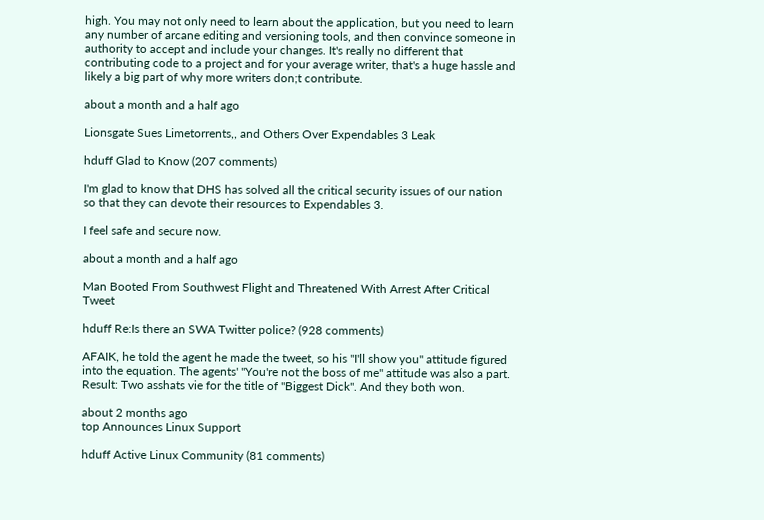high. You may not only need to learn about the application, but you need to learn any number of arcane editing and versioning tools, and then convince someone in authority to accept and include your changes. It's really no different that contributing code to a project and for your average writer, that's a huge hassle and likely a big part of why more writers don;t contribute.

about a month and a half ago

Lionsgate Sues Limetorrents,, and Others Over Expendables 3 Leak

hduff Glad to Know (207 comments)

I'm glad to know that DHS has solved all the critical security issues of our nation so that they can devote their resources to Expendables 3.

I feel safe and secure now.

about a month and a half ago

Man Booted From Southwest Flight and Threatened With Arrest After Critical Tweet

hduff Re:Is there an SWA Twitter police? (928 comments)

AFAIK, he told the agent he made the tweet, so his "I'll show you" attitude figured into the equation. The agents' "You're not the boss of me" attitude was also a part. Result: Two asshats vie for the title of "Biggest Dick". And they both won.

about 2 months ago
top Announces Linux Support

hduff Active Linux Community (81 comments)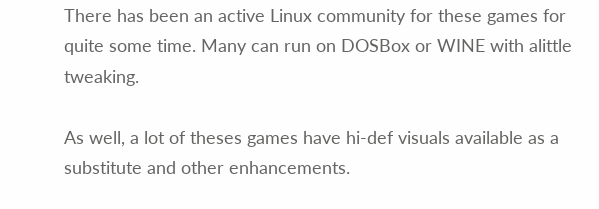There has been an active Linux community for these games for quite some time. Many can run on DOSBox or WINE with alittle tweaking.

As well, a lot of theses games have hi-def visuals available as a substitute and other enhancements.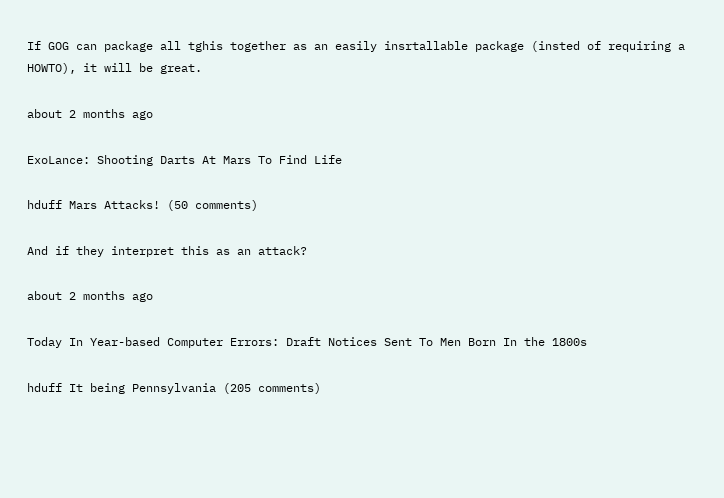If GOG can package all tghis together as an easily insrtallable package (insted of requiring a HOWTO), it will be great.

about 2 months ago

ExoLance: Shooting Darts At Mars To Find Life

hduff Mars Attacks! (50 comments)

And if they interpret this as an attack?

about 2 months ago

Today In Year-based Computer Errors: Draft Notices Sent To Men Born In the 1800s

hduff It being Pennsylvania (205 comments)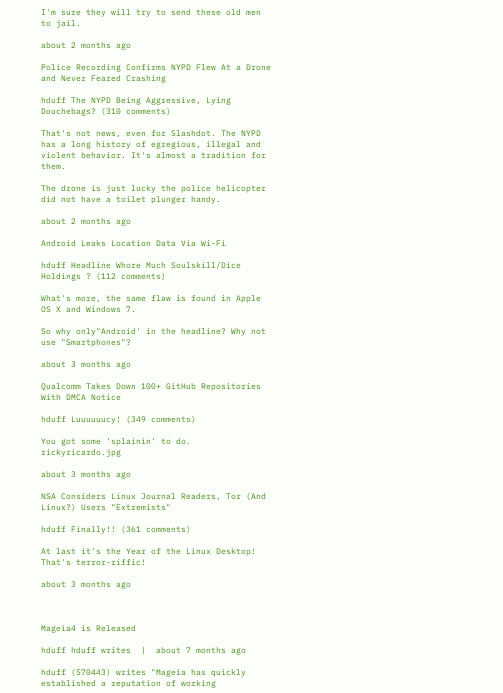I'm sure they will try to send these old men to jail.

about 2 months ago

Police Recording Confirms NYPD Flew At a Drone and Never Feared Crashing

hduff The NYPD Being Aggressive, Lying Douchebags? (310 comments)

That's not news, even for Slashdot. The NYPD has a long history of egregious, illegal and violent behavior. It's almost a tradition for them.

The drone is just lucky the police helicopter did not have a toilet plunger handy.

about 2 months ago

Android Leaks Location Data Via Wi-Fi

hduff Headline Whore Much Soulskill/Dice Holdings ? (112 comments)

What's more, the same flaw is found in Apple OS X and Windows 7.

So why only"Android' in the headline? Why not use "Smartphones"?

about 3 months ago

Qualcomm Takes Down 100+ GitHub Repositories With DMCA Notice

hduff Luuuuuucy! (349 comments)

You got some 'splainin' to do. rickyricardo.jpg

about 3 months ago

NSA Considers Linux Journal Readers, Tor (And Linux?) Users "Extremists"

hduff Finally!! (361 comments)

At last it's the Year of the Linux Desktop! That's terror-riffic!

about 3 months ago



Mageia4 is Released

hduff hduff writes  |  about 7 months ago

hduff (570443) writes "Mageia has quickly established a reputation of working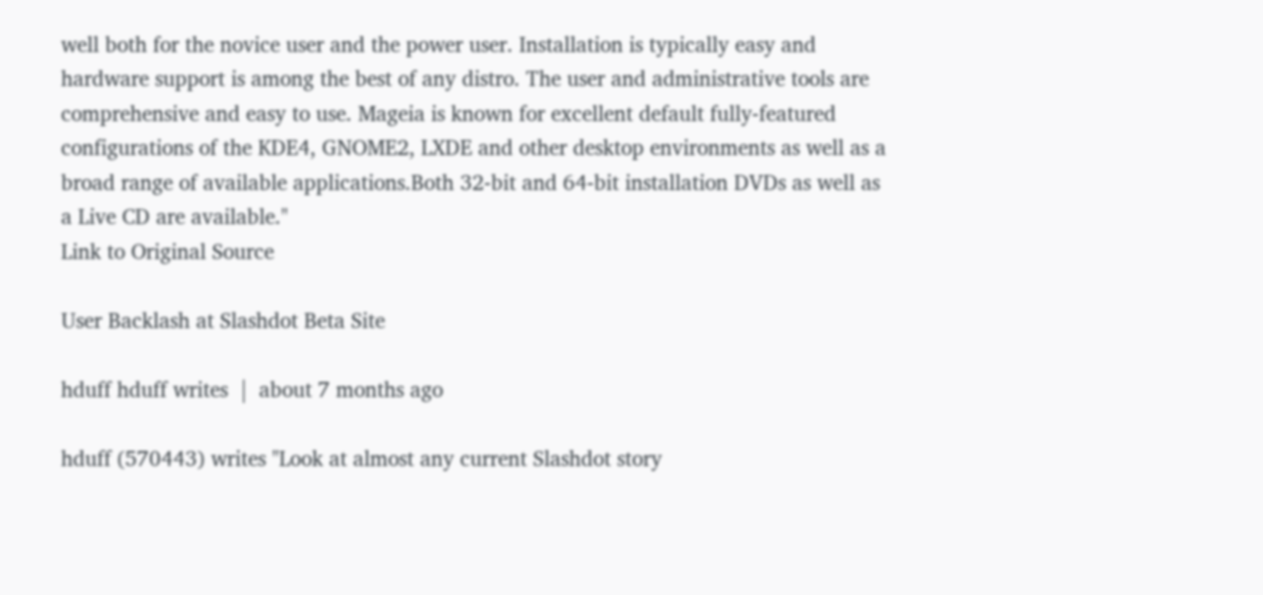well both for the novice user and the power user. Installation is typically easy and hardware support is among the best of any distro. The user and administrative tools are comprehensive and easy to use. Mageia is known for excellent default fully-featured configurations of the KDE4, GNOME2, LXDE and other desktop environments as well as a broad range of available applications.Both 32-bit and 64-bit installation DVDs as well as a Live CD are available."
Link to Original Source

User Backlash at Slashdot Beta Site

hduff hduff writes  |  about 7 months ago

hduff (570443) writes "Look at almost any current Slashdot story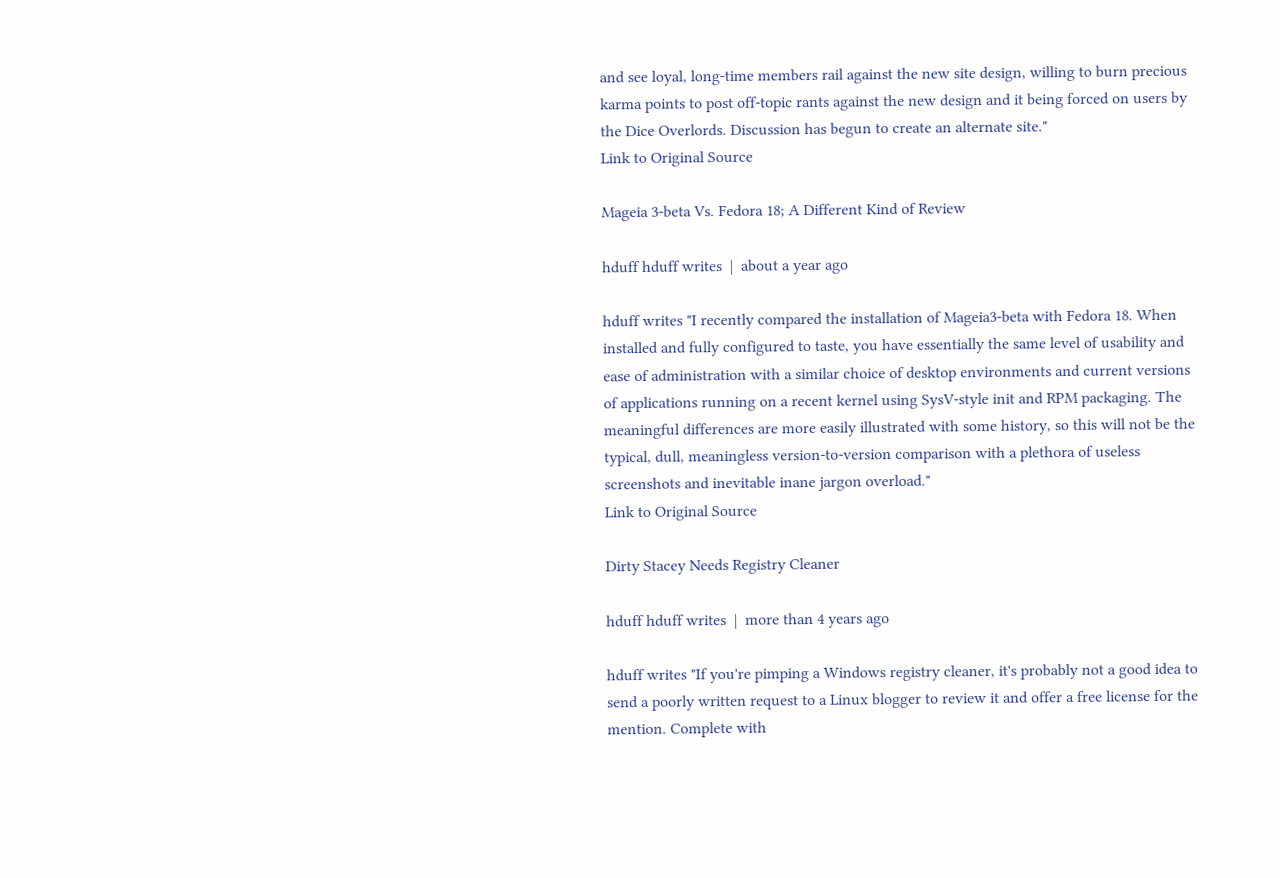and see loyal, long-time members rail against the new site design, willing to burn precious karma points to post off-topic rants against the new design and it being forced on users by the Dice Overlords. Discussion has begun to create an alternate site."
Link to Original Source

Mageia 3-beta Vs. Fedora 18; A Different Kind of Review

hduff hduff writes  |  about a year ago

hduff writes "I recently compared the installation of Mageia3-beta with Fedora 18. When installed and fully configured to taste, you have essentially the same level of usability and ease of administration with a similar choice of desktop environments and current versions of applications running on a recent kernel using SysV-style init and RPM packaging. The meaningful differences are more easily illustrated with some history, so this will not be the typical, dull, meaningless version-to-version comparison with a plethora of useless screenshots and inevitable inane jargon overload."
Link to Original Source

Dirty Stacey Needs Registry Cleaner

hduff hduff writes  |  more than 4 years ago

hduff writes "If you're pimping a Windows registry cleaner, it's probably not a good idea to send a poorly written request to a Linux blogger to review it and offer a free license for the mention. Complete with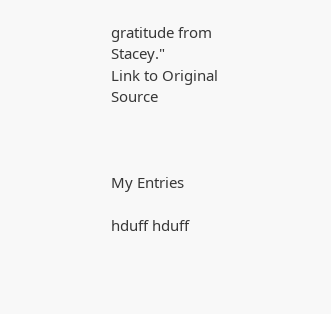gratitude from Stacey."
Link to Original Source



My Entries

hduff hduff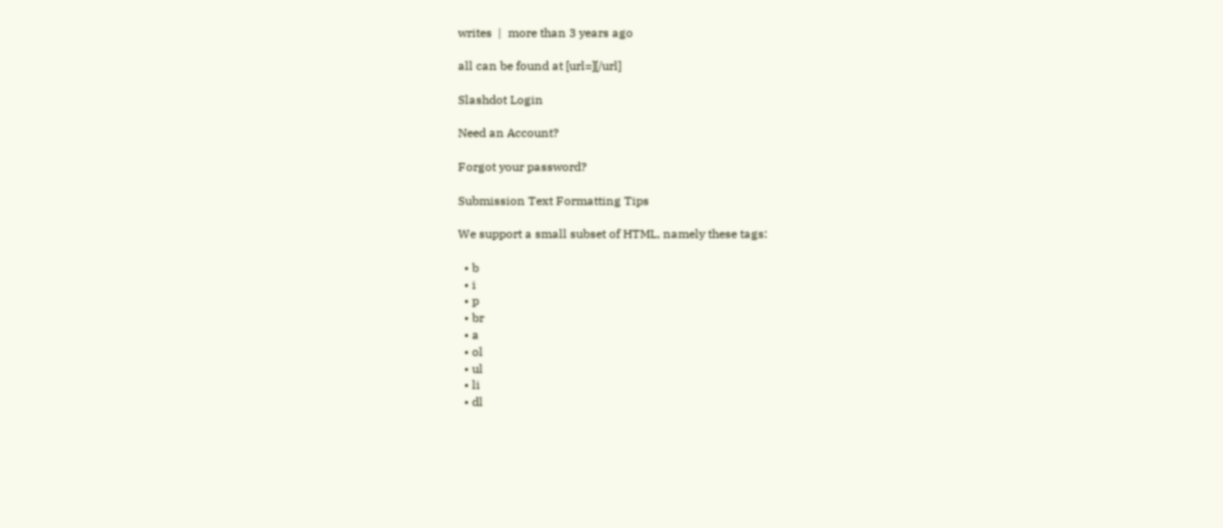writes  |  more than 3 years ago

all can be found at [url=][/url]

Slashdot Login

Need an Account?

Forgot your password?

Submission Text Formatting Tips

We support a small subset of HTML, namely these tags:

  • b
  • i
  • p
  • br
  • a
  • ol
  • ul
  • li
  • dl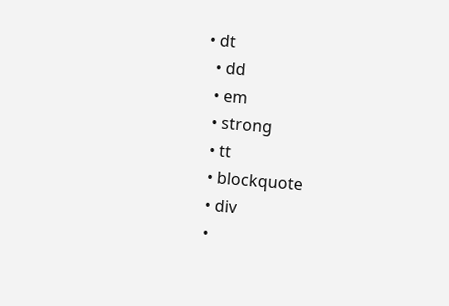• dt
  • dd
  • em
  • strong
  • tt
  • blockquote
  • div
  •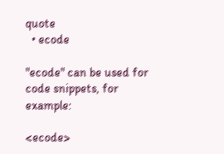quote
  • ecode

"ecode" can be used for code snippets, for example:

<ecode>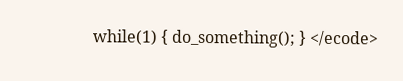while(1) { do_something(); } </ecode>